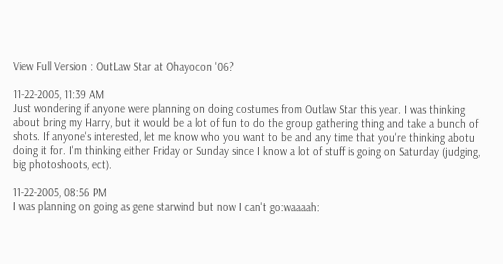View Full Version : OutLaw Star at Ohayocon '06?

11-22-2005, 11:39 AM
Just wondering if anyone were planning on doing costumes from Outlaw Star this year. I was thinking about bring my Harry, but it would be a lot of fun to do the group gathering thing and take a bunch of shots. If anyone's interested, let me know who you want to be and any time that you're thinking abotu doing it for. I'm thinking either Friday or Sunday since I know a lot of stuff is going on Saturday (judging, big photoshoots, ect).

11-22-2005, 08:56 PM
I was planning on going as gene starwind but now I can't go:waaaah: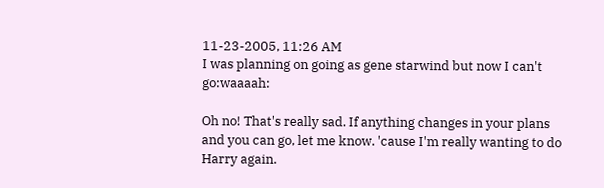11-23-2005, 11:26 AM
I was planning on going as gene starwind but now I can't go:waaaah:

Oh no! That's really sad. If anything changes in your plans and you can go, let me know. 'cause I'm really wanting to do Harry again.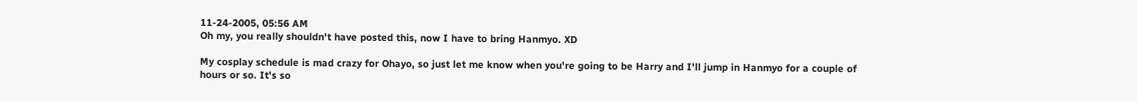11-24-2005, 05:56 AM
Oh my, you really shouldn't have posted this, now I have to bring Hanmyo. XD

My cosplay schedule is mad crazy for Ohayo, so just let me know when you're going to be Harry and I'll jump in Hanmyo for a couple of hours or so. It's so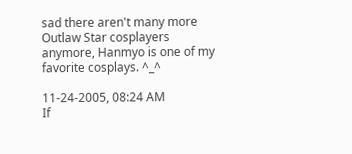sad there aren't many more Outlaw Star cosplayers anymore, Hanmyo is one of my favorite cosplays. ^_^

11-24-2005, 08:24 AM
If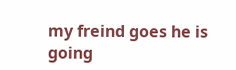my freind goes he is going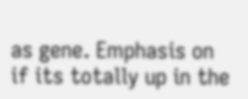as gene. Emphasis on if its totally up in the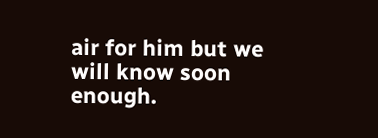air for him but we will know soon enough.